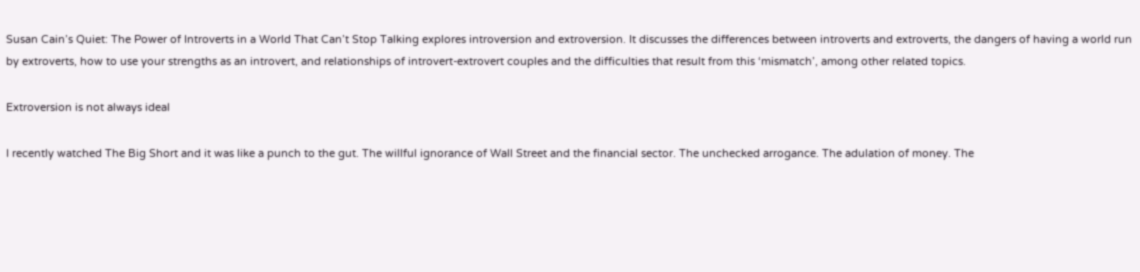Susan Cain’s Quiet: The Power of Introverts in a World That Can’t Stop Talking explores introversion and extroversion. It discusses the differences between introverts and extroverts, the dangers of having a world run by extroverts, how to use your strengths as an introvert, and relationships of introvert-extrovert couples and the difficulties that result from this ‘mismatch’, among other related topics.

Extroversion is not always ideal

I recently watched The Big Short and it was like a punch to the gut. The willful ignorance of Wall Street and the financial sector. The unchecked arrogance. The adulation of money. The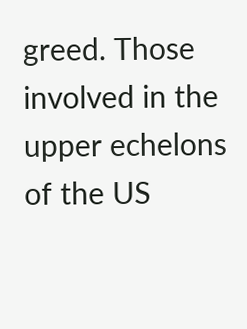greed. Those involved in the upper echelons of the US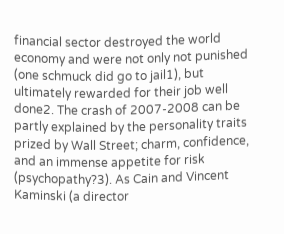financial sector destroyed the world economy and were not only not punished (one schmuck did go to jail1), but ultimately rewarded for their job well done2. The crash of 2007-2008 can be partly explained by the personality traits prized by Wall Street; charm, confidence, and an immense appetite for risk (psychopathy?3). As Cain and Vincent Kaminski (a director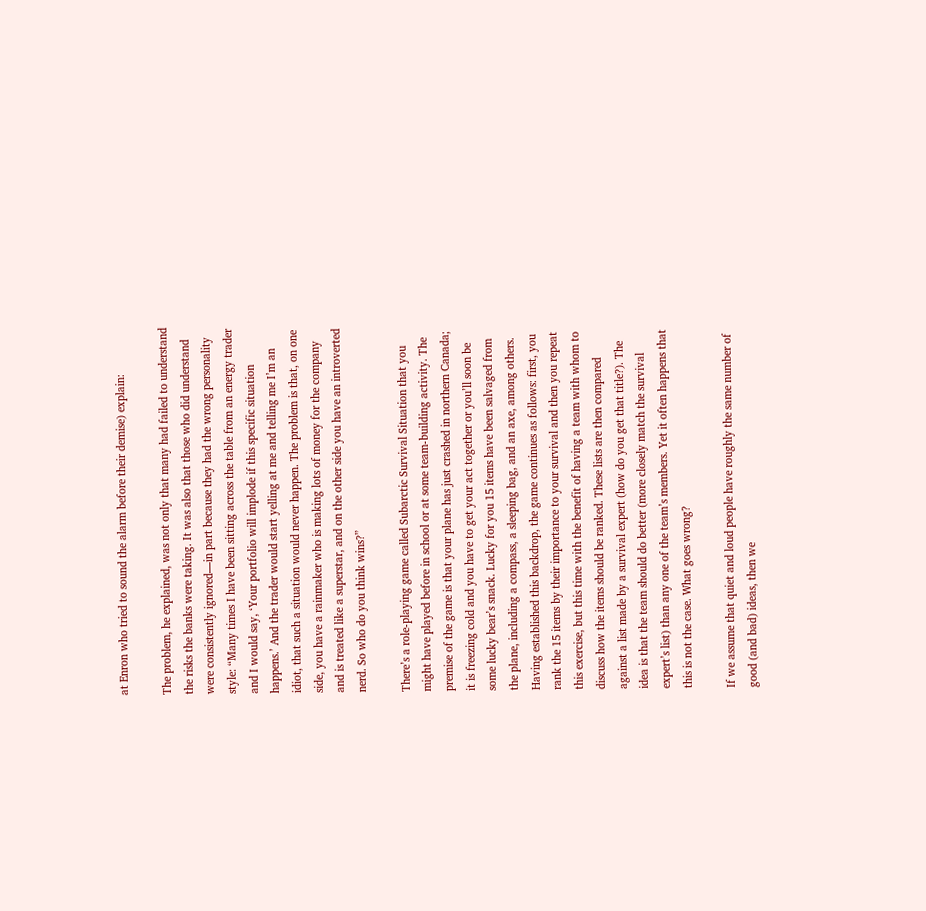at Enron who tried to sound the alarm before their demise) explain:

The problem, he explained, was not only that many had failed to understand the risks the banks were taking. It was also that those who did understand were consistently ignored—in part because they had the wrong personality style: “Many times I have been sitting across the table from an energy trader and I would say, ‘Your portfolio will implode if this specific situation happens.’ And the trader would start yelling at me and telling me I’m an idiot, that such a situation would never happen. The problem is that, on one side, you have a rainmaker who is making lots of money for the company and is treated like a superstar, and on the other side you have an introverted nerd. So who do you think wins?”

There’s a role-playing game called Subarctic Survival Situation that you might have played before in school or at some team-building activity. The premise of the game is that your plane has just crashed in northern Canada; it is freezing cold and you have to get your act together or you’ll soon be some lucky bear’s snack. Lucky for you 15 items have been salvaged from the plane, including a compass, a sleeping bag, and an axe, among others. Having established this backdrop, the game continues as follows: first, you rank the 15 items by their importance to your survival and then you repeat this exercise, but this time with the benefit of having a team with whom to discuss how the items should be ranked. These lists are then compared against a list made by a survival expert (how do you get that title?). The idea is that the team should do better (more closely match the survival expert’s list) than any one of the team’s members. Yet it often happens that this is not the case. What goes wrong?

If we assume that quiet and loud people have roughly the same number of good (and bad) ideas, then we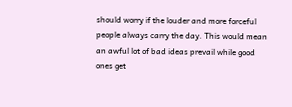should worry if the louder and more forceful people always carry the day. This would mean an awful lot of bad ideas prevail while good ones get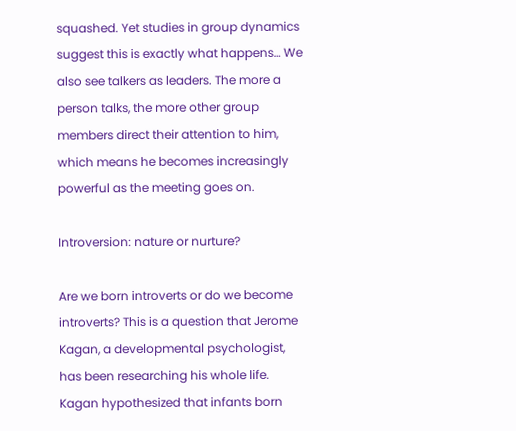squashed. Yet studies in group dynamics suggest this is exactly what happens… We also see talkers as leaders. The more a person talks, the more other group members direct their attention to him, which means he becomes increasingly powerful as the meeting goes on.

Introversion: nature or nurture?

Are we born introverts or do we become introverts? This is a question that Jerome Kagan, a developmental psychologist, has been researching his whole life. Kagan hypothesized that infants born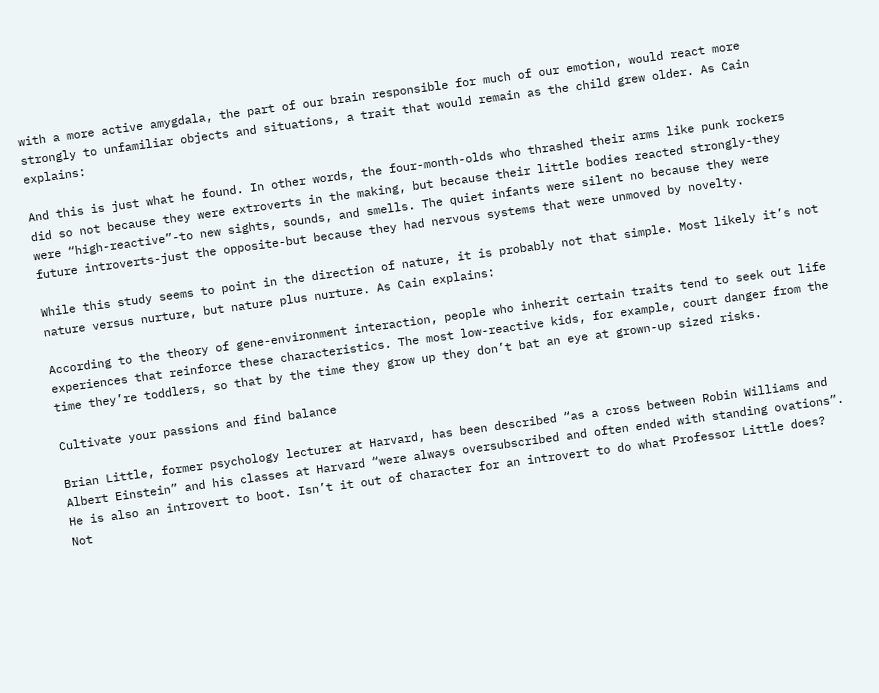with a more active amygdala, the part of our brain responsible for much of our emotion, would react more strongly to unfamiliar objects and situations, a trait that would remain as the child grew older. As Cain explains:

And this is just what he found. In other words, the four-month-olds who thrashed their arms like punk rockers did so not because they were extroverts in the making, but because their little bodies reacted strongly-they were “high-reactive”-to new sights, sounds, and smells. The quiet infants were silent no because they were future introverts-just the opposite-but because they had nervous systems that were unmoved by novelty.

While this study seems to point in the direction of nature, it is probably not that simple. Most likely it’s not nature versus nurture, but nature plus nurture. As Cain explains:

According to the theory of gene-environment interaction, people who inherit certain traits tend to seek out life experiences that reinforce these characteristics. The most low-reactive kids, for example, court danger from the time they’re toddlers, so that by the time they grow up they don’t bat an eye at grown-up sized risks.

Cultivate your passions and find balance

Brian Little, former psychology lecturer at Harvard, has been described “as a cross between Robin Williams and Albert Einstein” and his classes at Harvard “were always oversubscribed and often ended with standing ovations”. He is also an introvert to boot. Isn’t it out of character for an introvert to do what Professor Little does? Not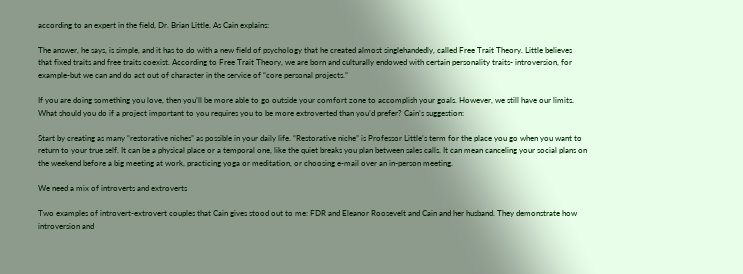according to an expert in the field, Dr. Brian Little. As Cain explains:

The answer, he says, is simple, and it has to do with a new field of psychology that he created almost singlehandedly, called Free Trait Theory. Little believes that fixed traits and free traits coexist. According to Free Trait Theory, we are born and culturally endowed with certain personality traits- introversion, for example-but we can and do act out of character in the service of “core personal projects.”

If you are doing something you love, then you’ll be more able to go outside your comfort zone to accomplish your goals. However, we still have our limits. What should you do if a project important to you requires you to be more extroverted than you’d prefer? Cain’s suggestion:

Start by creating as many “restorative niches” as possible in your daily life. “Restorative niche” is Professor Little’s term for the place you go when you want to return to your true self. It can be a physical place or a temporal one, like the quiet breaks you plan between sales calls. It can mean canceling your social plans on the weekend before a big meeting at work, practicing yoga or meditation, or choosing e-mail over an in-person meeting.

We need a mix of introverts and extroverts

Two examples of introvert-extrovert couples that Cain gives stood out to me: FDR and Eleanor Roosevelt and Cain and her husband. They demonstrate how introversion and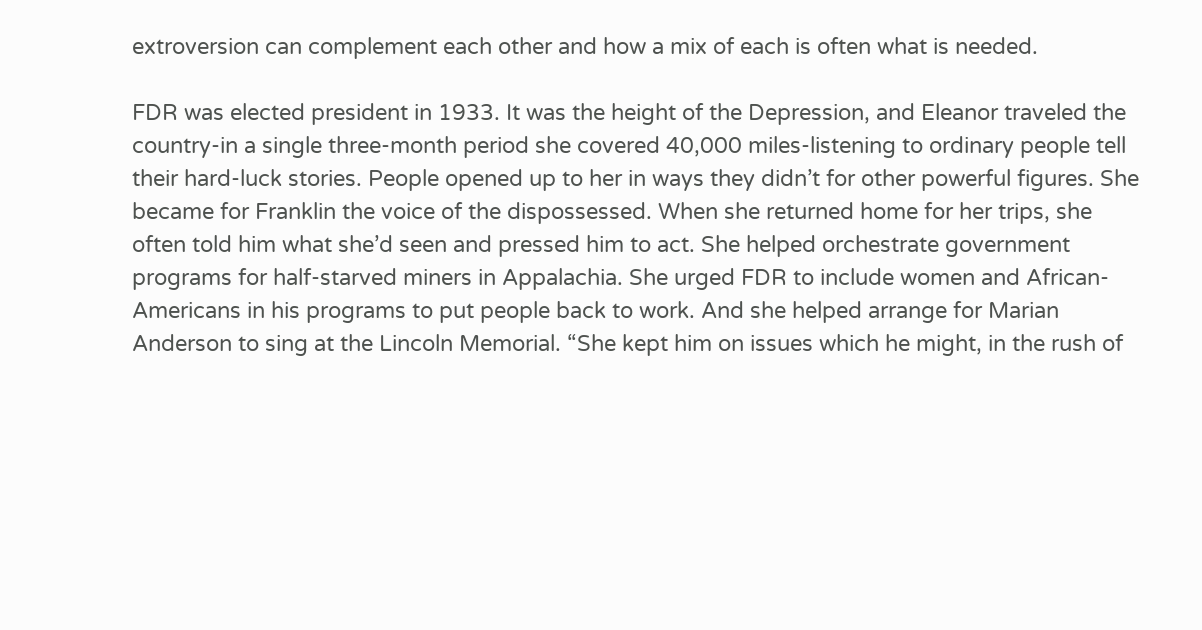extroversion can complement each other and how a mix of each is often what is needed.

FDR was elected president in 1933. It was the height of the Depression, and Eleanor traveled the country-in a single three-month period she covered 40,000 miles-listening to ordinary people tell their hard-luck stories. People opened up to her in ways they didn’t for other powerful figures. She became for Franklin the voice of the dispossessed. When she returned home for her trips, she often told him what she’d seen and pressed him to act. She helped orchestrate government programs for half-starved miners in Appalachia. She urged FDR to include women and African-Americans in his programs to put people back to work. And she helped arrange for Marian Anderson to sing at the Lincoln Memorial. “She kept him on issues which he might, in the rush of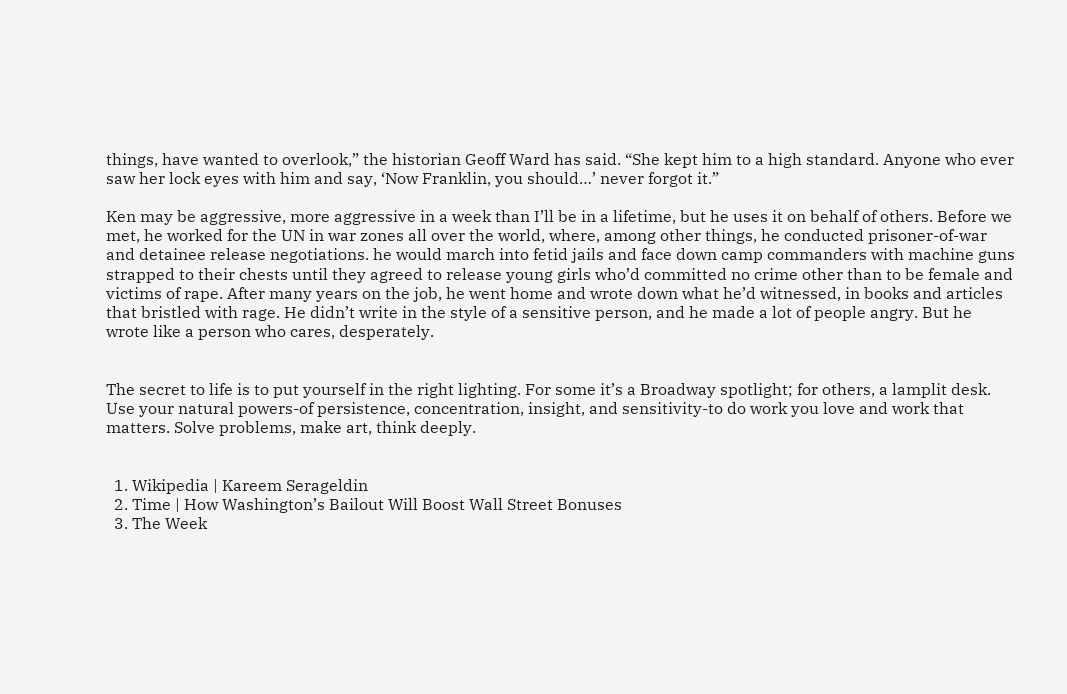things, have wanted to overlook,” the historian Geoff Ward has said. “She kept him to a high standard. Anyone who ever saw her lock eyes with him and say, ‘Now Franklin, you should…’ never forgot it.”

Ken may be aggressive, more aggressive in a week than I’ll be in a lifetime, but he uses it on behalf of others. Before we met, he worked for the UN in war zones all over the world, where, among other things, he conducted prisoner-of-war and detainee release negotiations. he would march into fetid jails and face down camp commanders with machine guns strapped to their chests until they agreed to release young girls who’d committed no crime other than to be female and victims of rape. After many years on the job, he went home and wrote down what he’d witnessed, in books and articles that bristled with rage. He didn’t write in the style of a sensitive person, and he made a lot of people angry. But he wrote like a person who cares, desperately.


The secret to life is to put yourself in the right lighting. For some it’s a Broadway spotlight; for others, a lamplit desk. Use your natural powers-of persistence, concentration, insight, and sensitivity-to do work you love and work that matters. Solve problems, make art, think deeply.


  1. Wikipedia | Kareem Serageldin
  2. Time | How Washington’s Bailout Will Boost Wall Street Bonuses
  3. The Week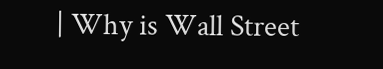| Why is Wall Street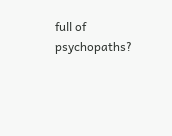full of psychopaths?